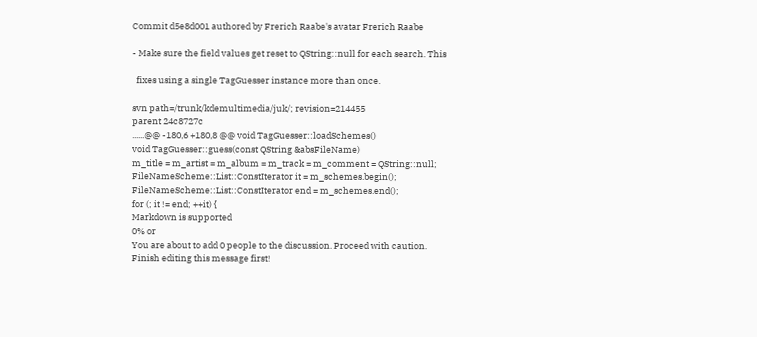Commit d5e8d001 authored by Frerich Raabe's avatar Frerich Raabe

- Make sure the field values get reset to QString::null for each search. This

  fixes using a single TagGuesser instance more than once.

svn path=/trunk/kdemultimedia/juk/; revision=214455
parent 24c8727c
......@@ -180,6 +180,8 @@ void TagGuesser::loadSchemes()
void TagGuesser::guess(const QString &absFileName)
m_title = m_artist = m_album = m_track = m_comment = QString::null;
FileNameScheme::List::ConstIterator it = m_schemes.begin();
FileNameScheme::List::ConstIterator end = m_schemes.end();
for (; it != end; ++it) {
Markdown is supported
0% or
You are about to add 0 people to the discussion. Proceed with caution.
Finish editing this message first!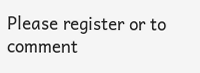Please register or to comment